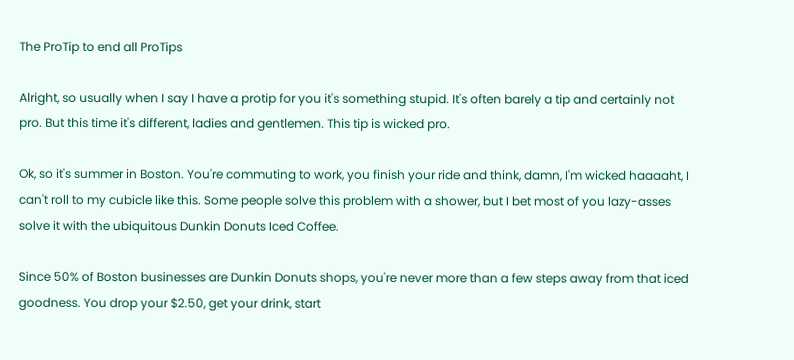The ProTip to end all ProTips

Alright, so usually when I say I have a protip for you it's something stupid. It's often barely a tip and certainly not pro. But this time it's different, ladies and gentlemen. This tip is wicked pro.

Ok, so it's summer in Boston. You're commuting to work, you finish your ride and think, damn, I'm wicked haaaaht, I can't roll to my cubicle like this. Some people solve this problem with a shower, but I bet most of you lazy-asses solve it with the ubiquitous Dunkin Donuts Iced Coffee.

Since 50% of Boston businesses are Dunkin Donuts shops, you're never more than a few steps away from that iced goodness. You drop your $2.50, get your drink, start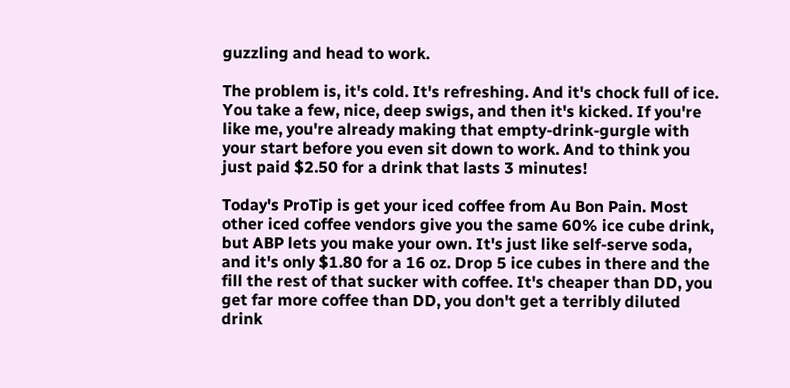guzzling and head to work.

The problem is, it's cold. It's refreshing. And it's chock full of ice. You take a few, nice, deep swigs, and then it's kicked. If you're like me, you're already making that empty-drink-gurgle with your start before you even sit down to work. And to think you just paid $2.50 for a drink that lasts 3 minutes!

Today's ProTip is get your iced coffee from Au Bon Pain. Most other iced coffee vendors give you the same 60% ice cube drink, but ABP lets you make your own. It's just like self-serve soda, and it's only $1.80 for a 16 oz. Drop 5 ice cubes in there and the fill the rest of that sucker with coffee. It's cheaper than DD, you get far more coffee than DD, you don't get a terribly diluted drink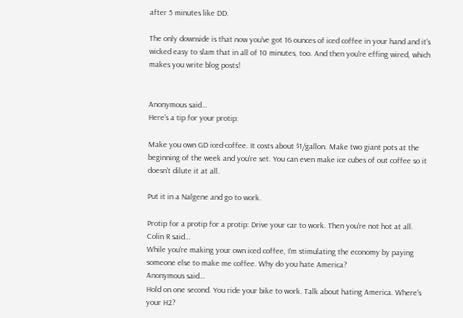after 5 minutes like DD.

The only downside is that now you've got 16 ounces of iced coffee in your hand and it's wicked easy to slam that in all of 10 minutes, too. And then you're effing wired, which makes you write blog posts!


Anonymous said…
Here's a tip for your protip:

Make you own GD iced-coffee. It costs about $1/gallon. Make two giant pots at the beginning of the week and you're set. You can even make ice cubes of out coffee so it doesn't dilute it at all.

Put it in a Nalgene and go to work.

Protip for a protip for a protip: Drive your car to work. Then you're not hot at all.
Colin R said…
While you're making your own iced coffee, I'm stimulating the economy by paying someone else to make me coffee. Why do you hate America?
Anonymous said…
Hold on one second. You ride your bike to work. Talk about hating America. Where's your H2?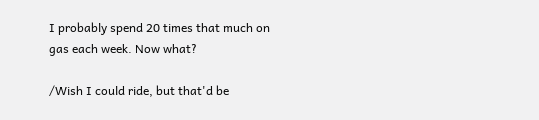I probably spend 20 times that much on gas each week. Now what?

/Wish I could ride, but that'd be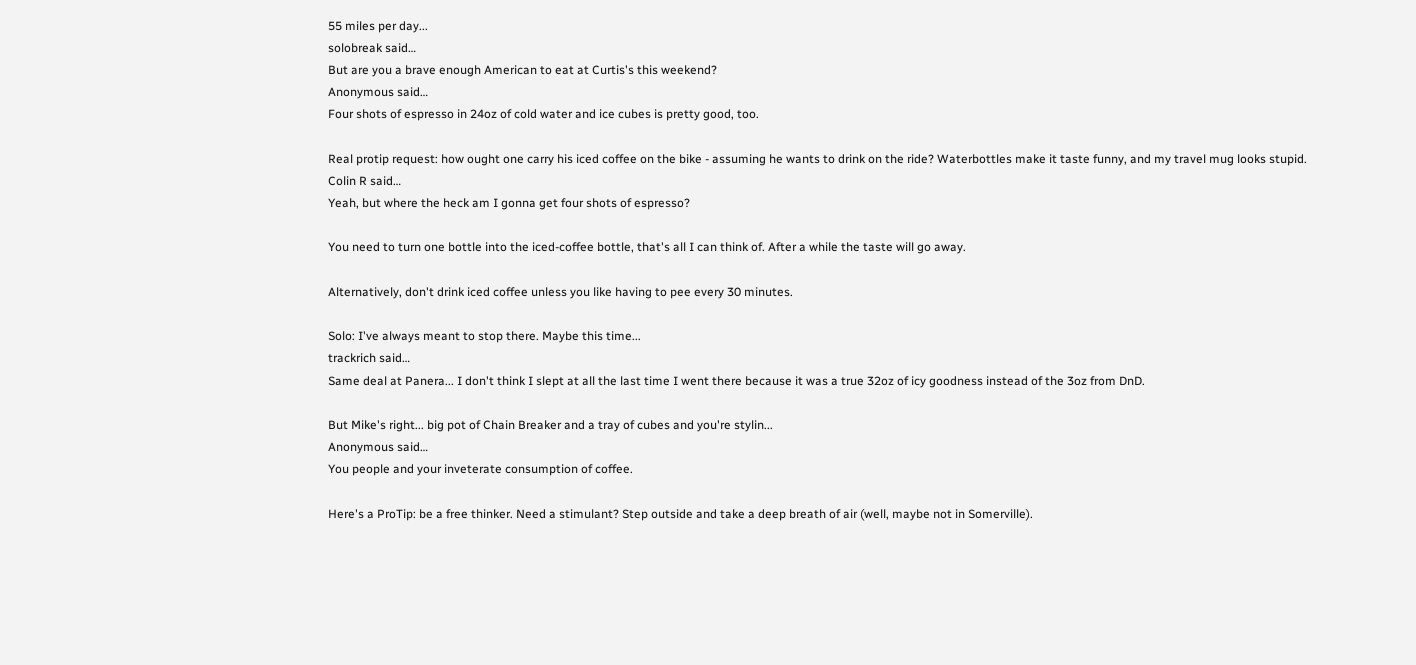55 miles per day...
solobreak said…
But are you a brave enough American to eat at Curtis's this weekend?
Anonymous said…
Four shots of espresso in 24oz of cold water and ice cubes is pretty good, too.

Real protip request: how ought one carry his iced coffee on the bike - assuming he wants to drink on the ride? Waterbottles make it taste funny, and my travel mug looks stupid.
Colin R said…
Yeah, but where the heck am I gonna get four shots of espresso?

You need to turn one bottle into the iced-coffee bottle, that's all I can think of. After a while the taste will go away.

Alternatively, don't drink iced coffee unless you like having to pee every 30 minutes.

Solo: I've always meant to stop there. Maybe this time...
trackrich said…
Same deal at Panera... I don't think I slept at all the last time I went there because it was a true 32oz of icy goodness instead of the 3oz from DnD.

But Mike's right... big pot of Chain Breaker and a tray of cubes and you're stylin...
Anonymous said…
You people and your inveterate consumption of coffee.

Here's a ProTip: be a free thinker. Need a stimulant? Step outside and take a deep breath of air (well, maybe not in Somerville).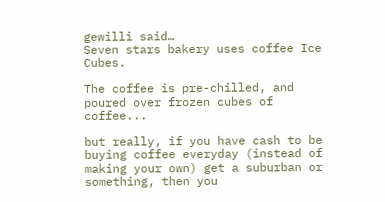gewilli said…
Seven stars bakery uses coffee Ice Cubes.

The coffee is pre-chilled, and poured over frozen cubes of coffee...

but really, if you have cash to be buying coffee everyday (instead of making your own) get a suburban or something, then you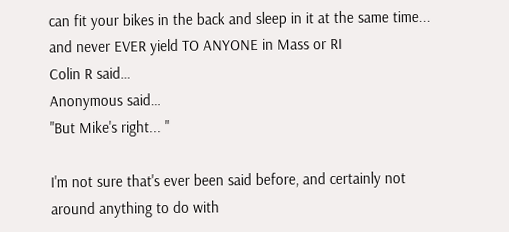can fit your bikes in the back and sleep in it at the same time... and never EVER yield TO ANYONE in Mass or RI
Colin R said…
Anonymous said…
"But Mike's right... "

I'm not sure that's ever been said before, and certainly not around anything to do with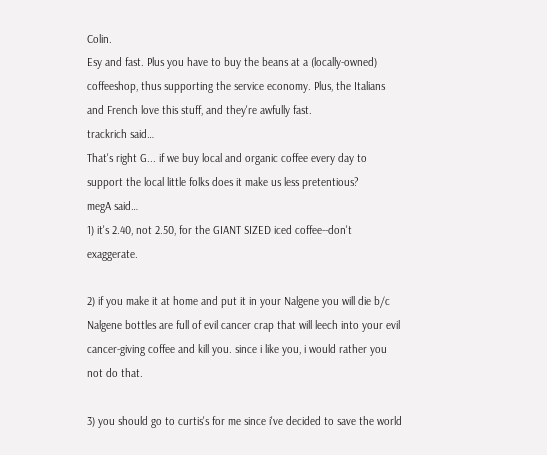Colin.
Esy and fast. Plus you have to buy the beans at a (locally-owned) coffeeshop, thus supporting the service economy. Plus, the Italians and French love this stuff, and they're awfully fast.
trackrich said…
That's right G... if we buy local and organic coffee every day to support the local little folks does it make us less pretentious?
megA said…
1) it's 2.40, not 2.50, for the GIANT SIZED iced coffee--don't exaggerate.

2) if you make it at home and put it in your Nalgene you will die b/c Nalgene bottles are full of evil cancer crap that will leech into your evil cancer-giving coffee and kill you. since i like you, i would rather you not do that.

3) you should go to curtis's for me since i've decided to save the world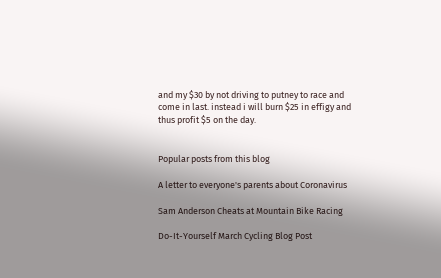and my $30 by not driving to putney to race and come in last. instead i will burn $25 in effigy and thus profit $5 on the day.


Popular posts from this blog

A letter to everyone's parents about Coronavirus

Sam Anderson Cheats at Mountain Bike Racing

Do-It-Yourself March Cycling Blog Post